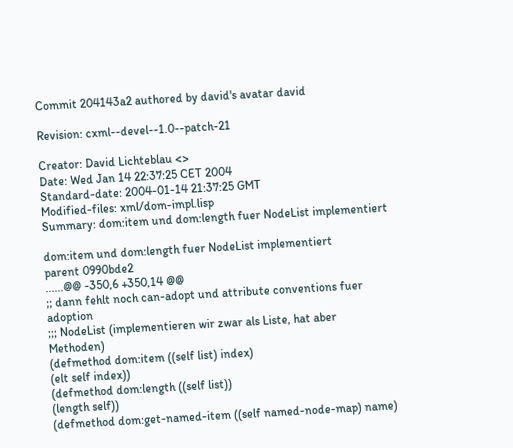Commit 204143a2 authored by david's avatar david

Revision: cxml--devel--1.0--patch-21

Creator: David Lichteblau <>
Date: Wed Jan 14 22:37:25 CET 2004
Standard-date: 2004-01-14 21:37:25 GMT
Modified-files: xml/dom-impl.lisp
Summary: dom:item und dom:length fuer NodeList implementiert

dom:item und dom:length fuer NodeList implementiert
parent 0990bde2
......@@ -350,6 +350,14 @@
;; dann fehlt noch can-adopt und attribute conventions fuer adoption
;;; NodeList (implementieren wir zwar als Liste, hat aber Methoden)
(defmethod dom:item ((self list) index)
(elt self index))
(defmethod dom:length ((self list))
(length self))
(defmethod dom:get-named-item ((self named-node-map) name)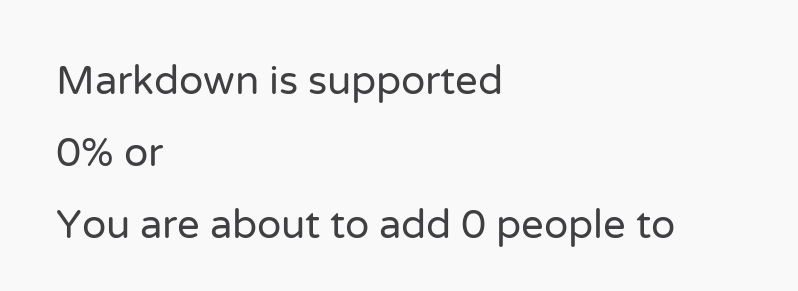Markdown is supported
0% or
You are about to add 0 people to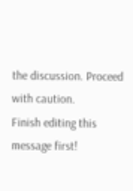the discussion. Proceed with caution.
Finish editing this message first!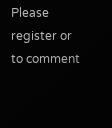Please register or to comment